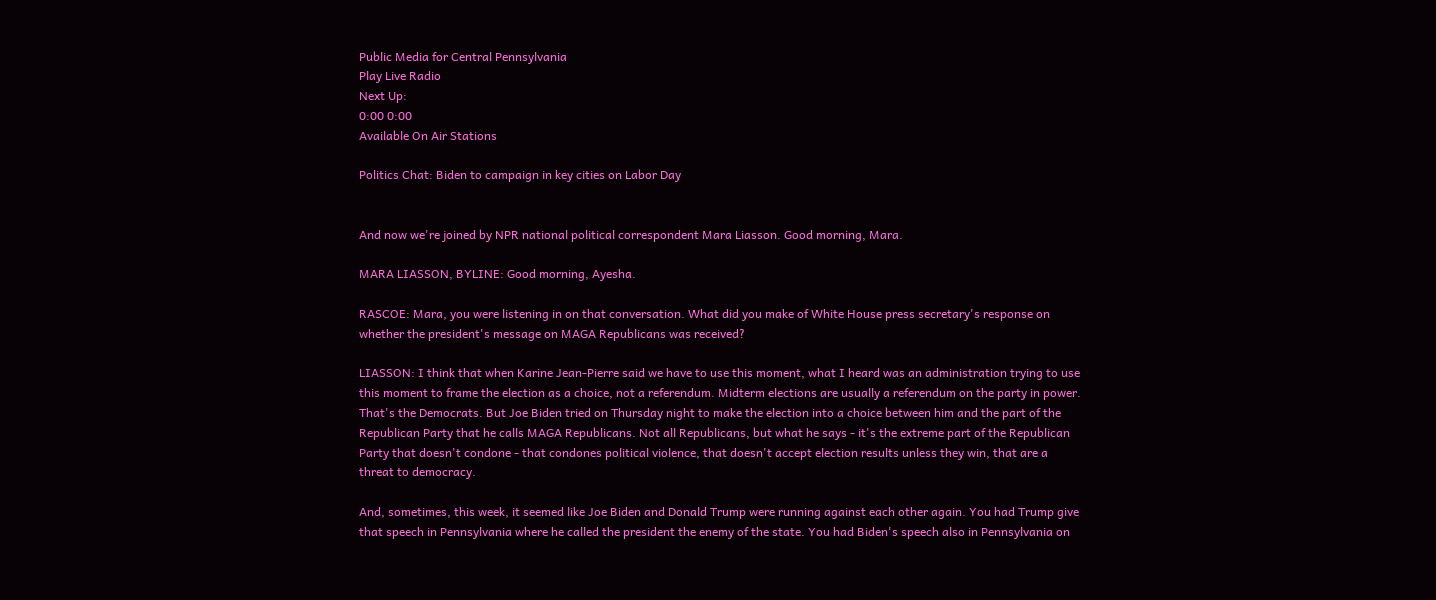Public Media for Central Pennsylvania
Play Live Radio
Next Up:
0:00 0:00
Available On Air Stations

Politics Chat: Biden to campaign in key cities on Labor Day


And now we're joined by NPR national political correspondent Mara Liasson. Good morning, Mara.

MARA LIASSON, BYLINE: Good morning, Ayesha.

RASCOE: Mara, you were listening in on that conversation. What did you make of White House press secretary's response on whether the president's message on MAGA Republicans was received?

LIASSON: I think that when Karine Jean-Pierre said we have to use this moment, what I heard was an administration trying to use this moment to frame the election as a choice, not a referendum. Midterm elections are usually a referendum on the party in power. That's the Democrats. But Joe Biden tried on Thursday night to make the election into a choice between him and the part of the Republican Party that he calls MAGA Republicans. Not all Republicans, but what he says - it's the extreme part of the Republican Party that doesn't condone - that condones political violence, that doesn't accept election results unless they win, that are a threat to democracy.

And, sometimes, this week, it seemed like Joe Biden and Donald Trump were running against each other again. You had Trump give that speech in Pennsylvania where he called the president the enemy of the state. You had Biden's speech also in Pennsylvania on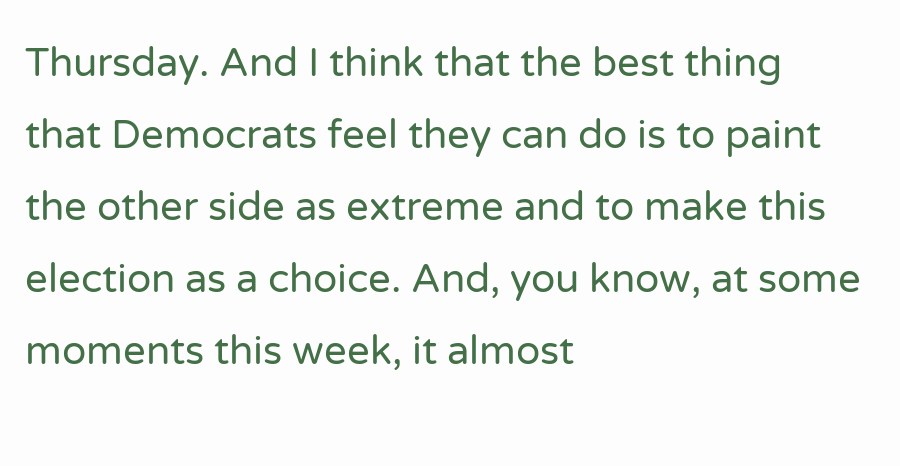Thursday. And I think that the best thing that Democrats feel they can do is to paint the other side as extreme and to make this election as a choice. And, you know, at some moments this week, it almost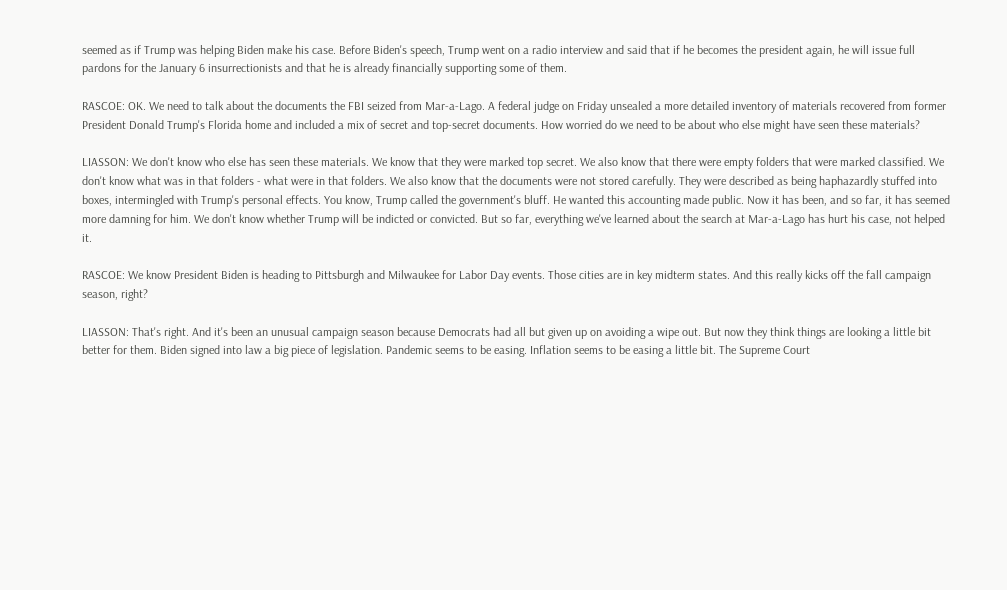seemed as if Trump was helping Biden make his case. Before Biden's speech, Trump went on a radio interview and said that if he becomes the president again, he will issue full pardons for the January 6 insurrectionists and that he is already financially supporting some of them.

RASCOE: OK. We need to talk about the documents the FBI seized from Mar-a-Lago. A federal judge on Friday unsealed a more detailed inventory of materials recovered from former President Donald Trump's Florida home and included a mix of secret and top-secret documents. How worried do we need to be about who else might have seen these materials?

LIASSON: We don't know who else has seen these materials. We know that they were marked top secret. We also know that there were empty folders that were marked classified. We don't know what was in that folders - what were in that folders. We also know that the documents were not stored carefully. They were described as being haphazardly stuffed into boxes, intermingled with Trump's personal effects. You know, Trump called the government's bluff. He wanted this accounting made public. Now it has been, and so far, it has seemed more damning for him. We don't know whether Trump will be indicted or convicted. But so far, everything we've learned about the search at Mar-a-Lago has hurt his case, not helped it.

RASCOE: We know President Biden is heading to Pittsburgh and Milwaukee for Labor Day events. Those cities are in key midterm states. And this really kicks off the fall campaign season, right?

LIASSON: That's right. And it's been an unusual campaign season because Democrats had all but given up on avoiding a wipe out. But now they think things are looking a little bit better for them. Biden signed into law a big piece of legislation. Pandemic seems to be easing. Inflation seems to be easing a little bit. The Supreme Court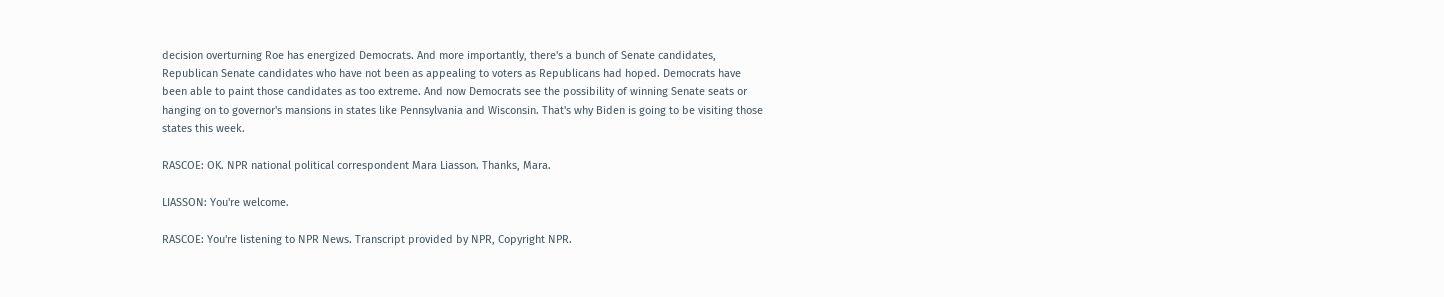decision overturning Roe has energized Democrats. And more importantly, there's a bunch of Senate candidates, Republican Senate candidates who have not been as appealing to voters as Republicans had hoped. Democrats have been able to paint those candidates as too extreme. And now Democrats see the possibility of winning Senate seats or hanging on to governor's mansions in states like Pennsylvania and Wisconsin. That's why Biden is going to be visiting those states this week.

RASCOE: OK. NPR national political correspondent Mara Liasson. Thanks, Mara.

LIASSON: You're welcome.

RASCOE: You're listening to NPR News. Transcript provided by NPR, Copyright NPR.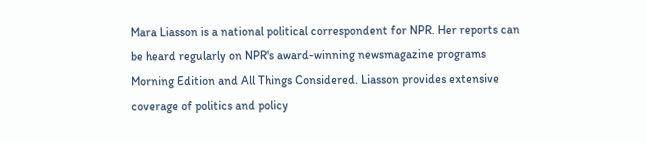Mara Liasson is a national political correspondent for NPR. Her reports can be heard regularly on NPR's award-winning newsmagazine programs Morning Edition and All Things Considered. Liasson provides extensive coverage of politics and policy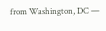from Washington, DC —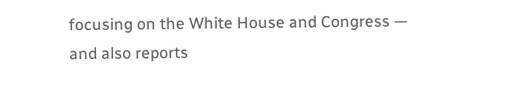focusing on the White House and Congress — and also reports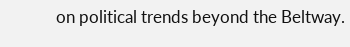on political trends beyond the Beltway.